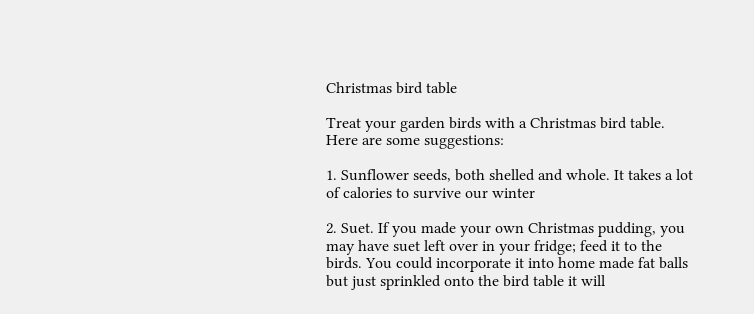Christmas bird table

Treat your garden birds with a Christmas bird table. Here are some suggestions:

1. Sunflower seeds, both shelled and whole. It takes a lot of calories to survive our winter

2. Suet. If you made your own Christmas pudding, you may have suet left over in your fridge; feed it to the birds. You could incorporate it into home made fat balls but just sprinkled onto the bird table it will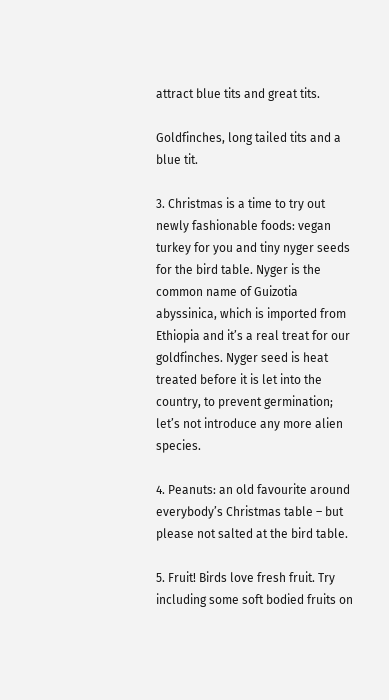attract blue tits and great tits.

Goldfinches, long tailed tits and a blue tit.

3. Christmas is a time to try out newly fashionable foods: vegan turkey for you and tiny nyger seeds for the bird table. Nyger is the common name of Guizotia abyssinica, which is imported from Ethiopia and it’s a real treat for our goldfinches. Nyger seed is heat treated before it is let into the country, to prevent germination; let’s not introduce any more alien species.

4. Peanuts: an old favourite around everybody’s Christmas table – but please not salted at the bird table.

5. Fruit! Birds love fresh fruit. Try including some soft bodied fruits on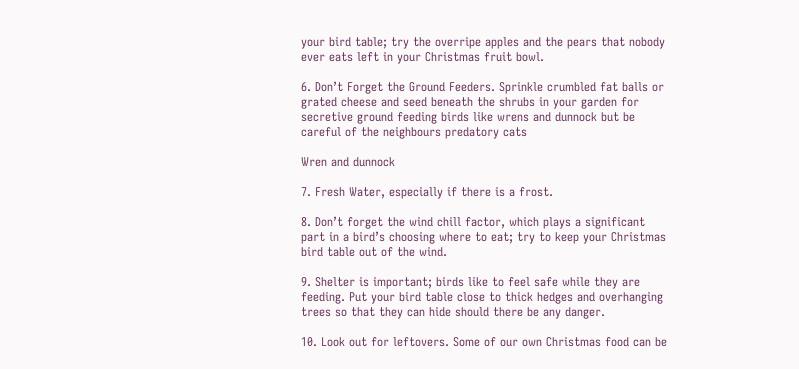your bird table; try the overripe apples and the pears that nobody ever eats left in your Christmas fruit bowl.

6. Don’t Forget the Ground Feeders. Sprinkle crumbled fat balls or grated cheese and seed beneath the shrubs in your garden for secretive ground feeding birds like wrens and dunnock but be careful of the neighbours predatory cats

Wren and dunnock

7. Fresh Water, especially if there is a frost.

8. Don’t forget the wind chill factor, which plays a significant part in a bird’s choosing where to eat; try to keep your Christmas bird table out of the wind.

9. Shelter is important; birds like to feel safe while they are feeding. Put your bird table close to thick hedges and overhanging trees so that they can hide should there be any danger.

10. Look out for leftovers. Some of our own Christmas food can be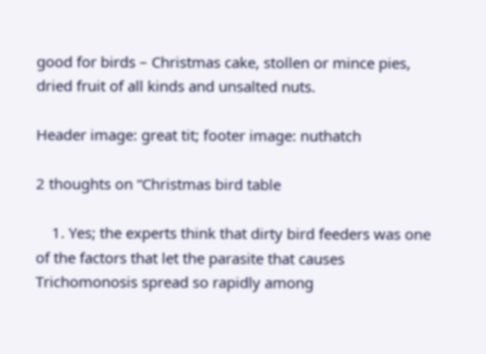good for birds – Christmas cake, stollen or mince pies, dried fruit of all kinds and unsalted nuts.

Header image: great tit; footer image: nuthatch

2 thoughts on “Christmas bird table

    1. Yes; the experts think that dirty bird feeders was one of the factors that let the parasite that causes Trichomonosis spread so rapidly among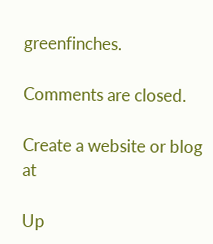greenfinches.

Comments are closed.

Create a website or blog at

Up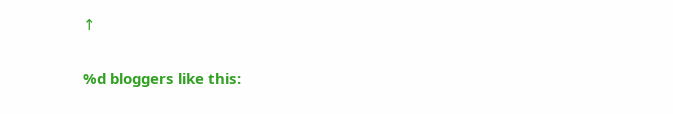↑

%d bloggers like this: